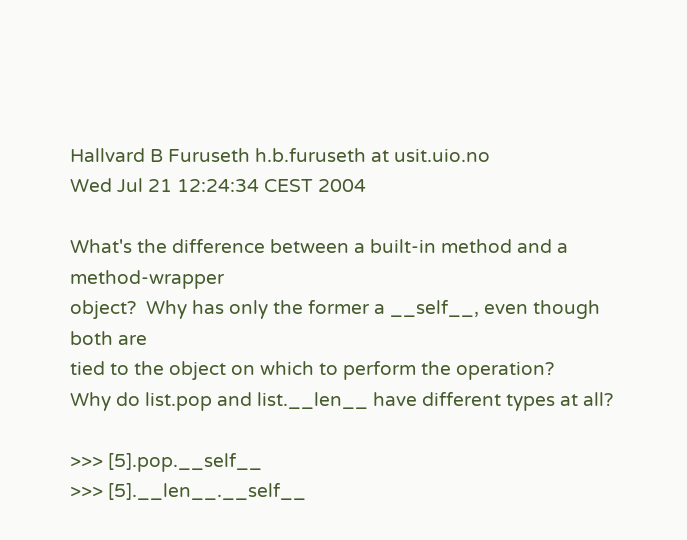Hallvard B Furuseth h.b.furuseth at usit.uio.no
Wed Jul 21 12:24:34 CEST 2004

What's the difference between a built-in method and a method-wrapper
object?  Why has only the former a __self__, even though both are
tied to the object on which to perform the operation?
Why do list.pop and list.__len__ have different types at all?

>>> [5].pop.__self__
>>> [5].__len__.__self__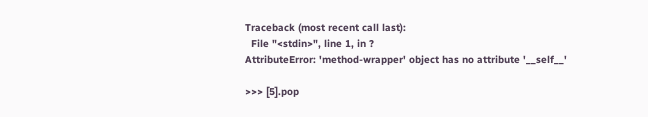Traceback (most recent call last):
  File "<stdin>", line 1, in ?
AttributeError: 'method-wrapper' object has no attribute '__self__'

>>> [5].pop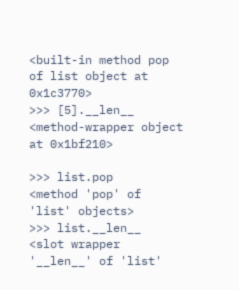<built-in method pop of list object at 0x1c3770>
>>> [5].__len__
<method-wrapper object at 0x1bf210>

>>> list.pop
<method 'pop' of 'list' objects>
>>> list.__len__
<slot wrapper '__len__' of 'list'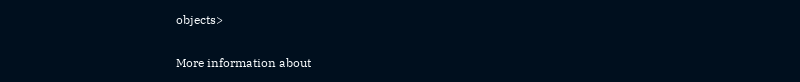objects>


More information about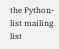the Python-list mailing list